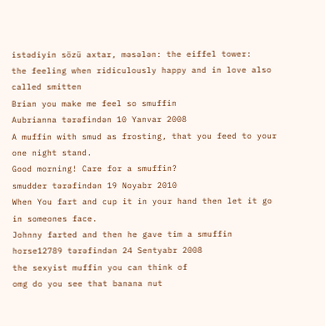istədiyin sözü axtar, məsələn: the eiffel tower:
the feeling when ridiculously happy and in love also called smitten
Brian you make me feel so smuffin
Aubrianna tərəfindən 10 Yanvar 2008
A muffin with smud as frosting, that you feed to your one night stand.
Good morning! Care for a smuffin?
smudder tərəfindən 19 Noyabr 2010
When You fart and cup it in your hand then let it go in someones face.
Johnny farted and then he gave tim a smuffin
horse12789 tərəfindən 24 Sentyabr 2008
the sexyist muffin you can think of
omg do you see that banana nut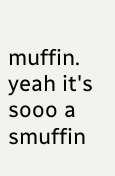muffin.
yeah it's sooo a smuffin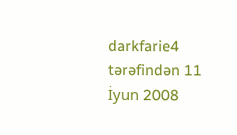darkfarie4 tərəfindən 11 İyun 2008